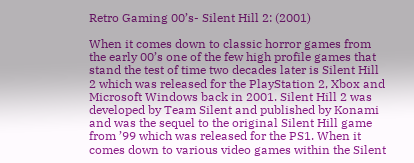Retro Gaming 00’s- Silent Hill 2: (2001)

When it comes down to classic horror games from the early 00’s one of the few high profile games that stand the test of time two decades later is Silent Hill 2 which was released for the PlayStation 2, Xbox and Microsoft Windows back in 2001. Silent Hill 2 was developed by Team Silent and published by Konami and was the sequel to the original Silent Hill game from ’99 which was released for the PS1. When it comes down to various video games within the Silent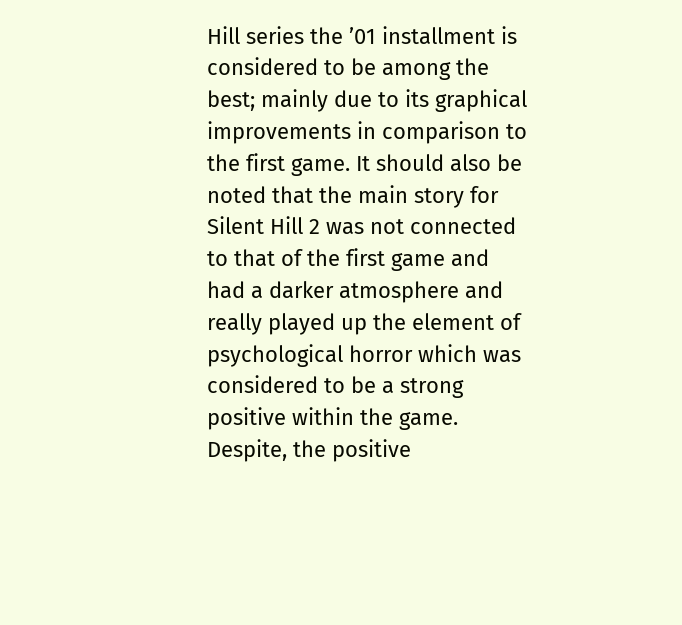Hill series the ’01 installment is considered to be among the best; mainly due to its graphical improvements in comparison to the first game. It should also be noted that the main story for Silent Hill 2 was not connected to that of the first game and had a darker atmosphere and really played up the element of psychological horror which was considered to be a strong positive within the game. Despite, the positive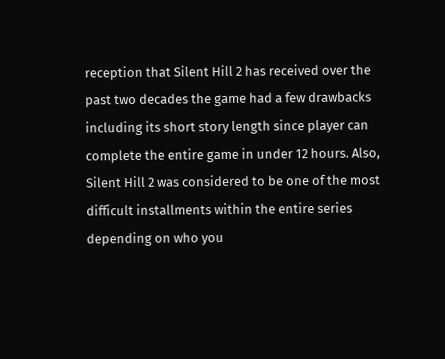reception that Silent Hill 2 has received over the past two decades the game had a few drawbacks including its short story length since player can complete the entire game in under 12 hours. Also, Silent Hill 2 was considered to be one of the most difficult installments within the entire series depending on who you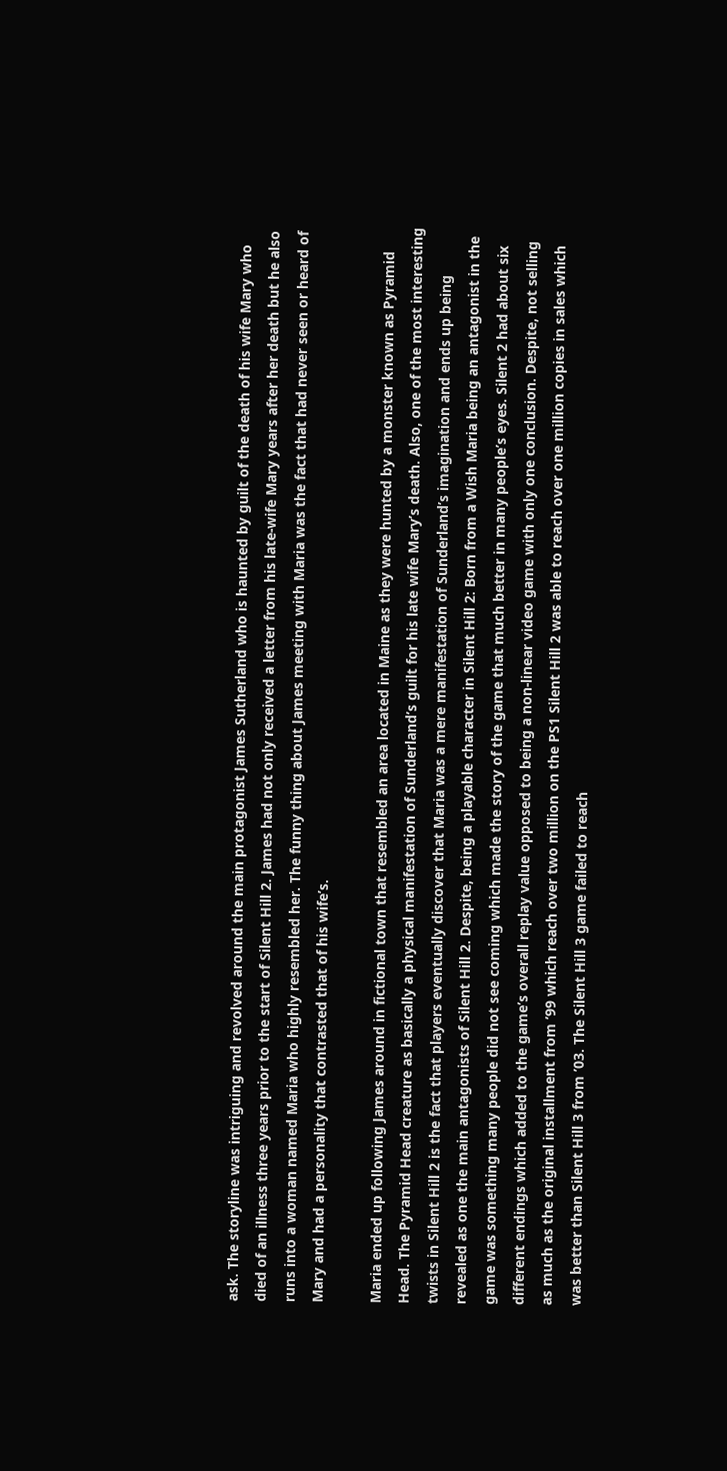ask. The storyline was intriguing and revolved around the main protagonist James Sutherland who is haunted by guilt of the death of his wife Mary who died of an illness three years prior to the start of Silent Hill 2. James had not only received a letter from his late-wife Mary years after her death but he also runs into a woman named Maria who highly resembled her. The funny thing about James meeting with Maria was the fact that had never seen or heard of Mary and had a personality that contrasted that of his wife’s.

Maria ended up following James around in fictional town that resembled an area located in Maine as they were hunted by a monster known as Pyramid Head. The Pyramid Head creature as basically a physical manifestation of Sunderland’s guilt for his late wife Mary’s death. Also, one of the most interesting twists in Silent Hill 2 is the fact that players eventually discover that Maria was a mere manifestation of Sunderland’s imagination and ends up being revealed as one the main antagonists of Silent Hill 2. Despite, being a playable character in Silent Hill 2: Born from a Wish Maria being an antagonist in the game was something many people did not see coming which made the story of the game that much better in many people’s eyes. Silent 2 had about six different endings which added to the game’s overall replay value opposed to being a non-linear video game with only one conclusion. Despite, not selling as much as the original installment from ’99 which reach over two million on the PS1 Silent Hill 2 was able to reach over one million copies in sales which was better than Silent Hill 3 from ’03. The Silent Hill 3 game failed to reach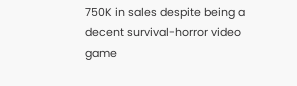750K in sales despite being a decent survival-horror video game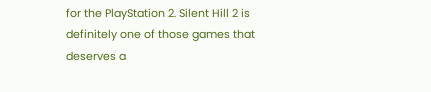for the PlayStation 2. Silent Hill 2 is definitely one of those games that deserves a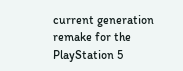current generation remake for the PlayStation 5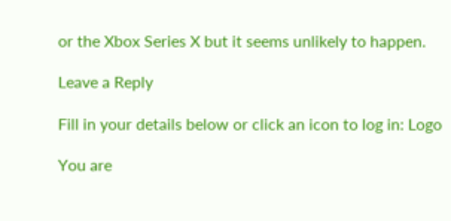or the Xbox Series X but it seems unlikely to happen.

Leave a Reply

Fill in your details below or click an icon to log in: Logo

You are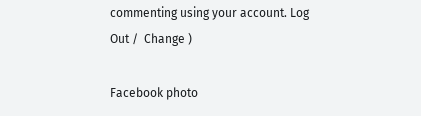commenting using your account. Log Out /  Change )

Facebook photo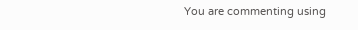You are commenting using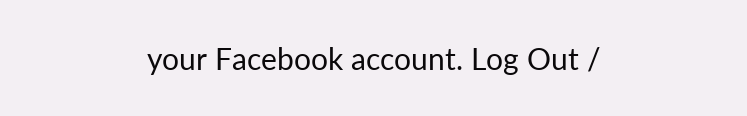your Facebook account. Log Out /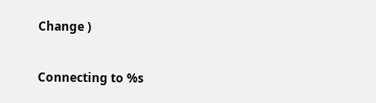Change )

Connecting to %s